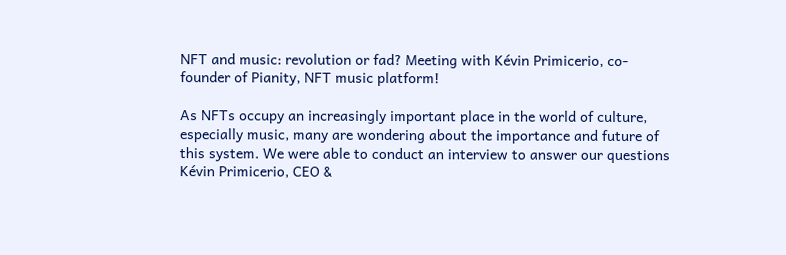NFT and music: revolution or fad? Meeting with Kévin Primicerio, co-founder of Pianity, NFT music platform!

As NFTs occupy an increasingly important place in the world of culture, especially music, many are wondering about the importance and future of this system. We were able to conduct an interview to answer our questions Kévin Primicerio, CEO &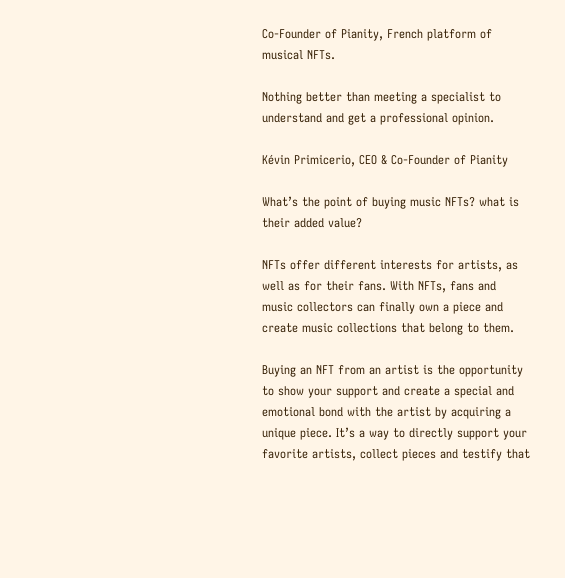Co-Founder of Pianity, French platform of musical NFTs.

Nothing better than meeting a specialist to understand and get a professional opinion.

Kévin Primicerio, CEO & Co-Founder of Pianity

What’s the point of buying music NFTs? what is their added value?

NFTs offer different interests for artists, as well as for their fans. With NFTs, fans and music collectors can finally own a piece and create music collections that belong to them.

Buying an NFT from an artist is the opportunity to show your support and create a special and emotional bond with the artist by acquiring a unique piece. It’s a way to directly support your favorite artists, collect pieces and testify that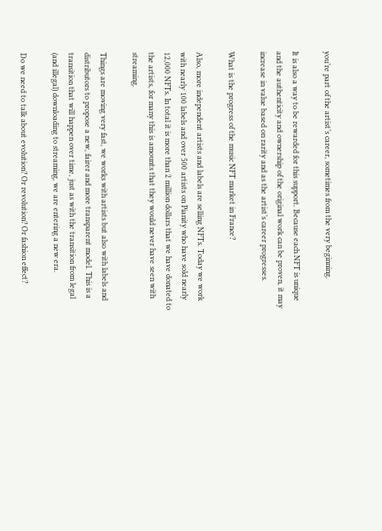you’re part of the artist’s career, sometimes from the very beginning.

It is also a way to be rewarded for this support. Because each NFT is unique and the authenticity and ownership of the original work can be proven, it may increase in value based on rarity and as the artist’s career progresses.

What is the progress of the music NFT market in France?

Also, more independent artists and labels are selling NFTs. Today we work with nearly 100 labels and over 500 artists on Pianity who have sold nearly 12,000 NFTs. In total it is more than 2 million dollars that we have donated to the artists, for many this is amounts that they would never have seen with streaming.

Things are moving very fast, we works with artists but also with labels and distributors to propose a new, fairer and more transparent model. This is a transition that will happen over time, just as with the transition from legal (and illegal) downloading to streaming, we are entering a new era.

Do we need to talk about evolution? Or revolution? Or fashion effect?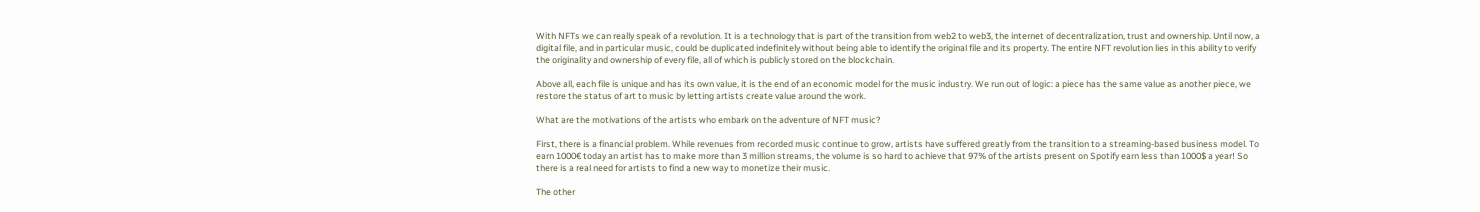With NFTs we can really speak of a revolution. It is a technology that is part of the transition from web2 to web3, the internet of decentralization, trust and ownership. Until now, a digital file, and in particular music, could be duplicated indefinitely without being able to identify the original file and its property. The entire NFT revolution lies in this ability to verify the originality and ownership of every file, all of which is publicly stored on the blockchain.

Above all, each file is unique and has its own value, it is the end of an economic model for the music industry. We run out of logic: a piece has the same value as another piece, we restore the status of art to music by letting artists create value around the work.

What are the motivations of the artists who embark on the adventure of NFT music?

First, there is a financial problem. While revenues from recorded music continue to grow, artists have suffered greatly from the transition to a streaming-based business model. To earn 1000€ today an artist has to make more than 3 million streams, the volume is so hard to achieve that 97% of the artists present on Spotify earn less than 1000$ a year! So there is a real need for artists to find a new way to monetize their music.

The other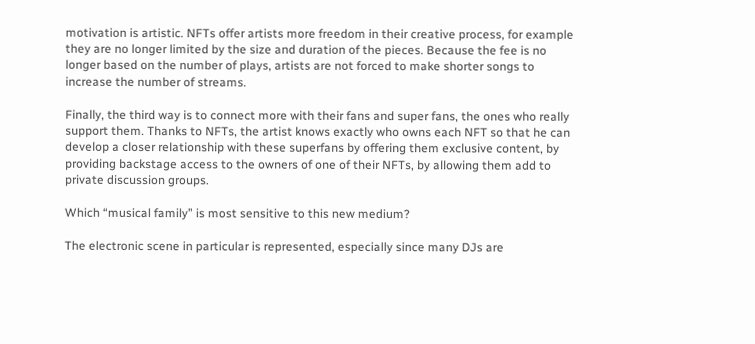motivation is artistic. NFTs offer artists more freedom in their creative process, for example they are no longer limited by the size and duration of the pieces. Because the fee is no longer based on the number of plays, artists are not forced to make shorter songs to increase the number of streams.

Finally, the third way is to connect more with their fans and super fans, the ones who really support them. Thanks to NFTs, the artist knows exactly who owns each NFT so that he can develop a closer relationship with these superfans by offering them exclusive content, by providing backstage access to the owners of one of their NFTs, by allowing them add to private discussion groups.

Which “musical family” is most sensitive to this new medium?

The electronic scene in particular is represented, especially since many DJs are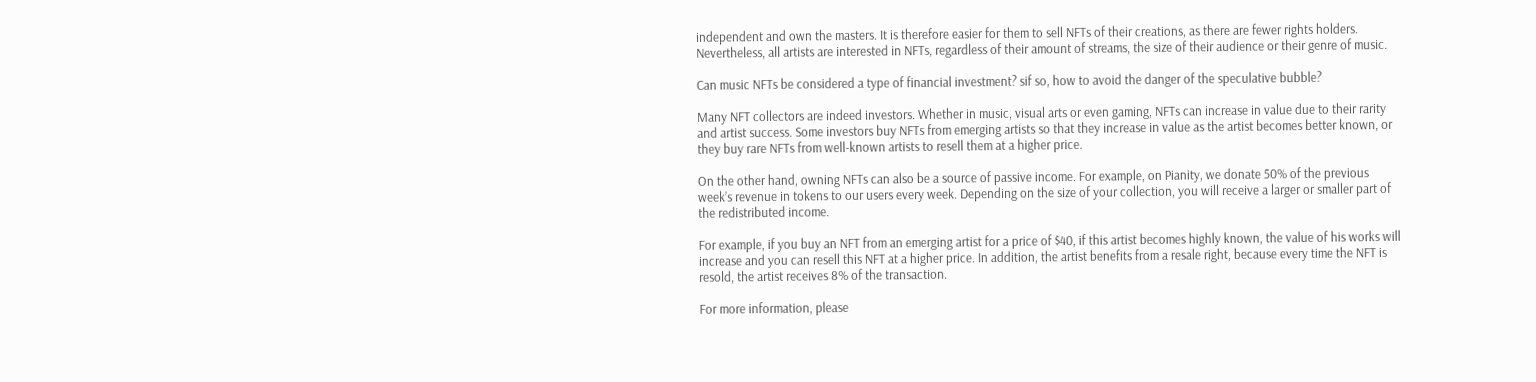independent and own the masters. It is therefore easier for them to sell NFTs of their creations, as there are fewer rights holders. Nevertheless, all artists are interested in NFTs, regardless of their amount of streams, the size of their audience or their genre of music.

Can music NFTs be considered a type of financial investment? sif so, how to avoid the danger of the speculative bubble?

Many NFT collectors are indeed investors. Whether in music, visual arts or even gaming, NFTs can increase in value due to their rarity and artist success. Some investors buy NFTs from emerging artists so that they increase in value as the artist becomes better known, or they buy rare NFTs from well-known artists to resell them at a higher price.

On the other hand, owning NFTs can also be a source of passive income. For example, on Pianity, we donate 50% of the previous week’s revenue in tokens to our users every week. Depending on the size of your collection, you will receive a larger or smaller part of the redistributed income.

For example, if you buy an NFT from an emerging artist for a price of $40, if this artist becomes highly known, the value of his works will increase and you can resell this NFT at a higher price. In addition, the artist benefits from a resale right, because every time the NFT is resold, the artist receives 8% of the transaction.

For more information, please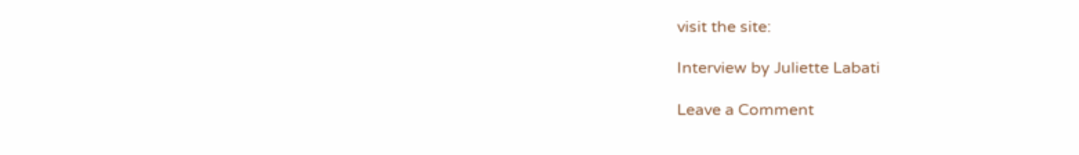visit the site:

Interview by Juliette Labati

Leave a Comment